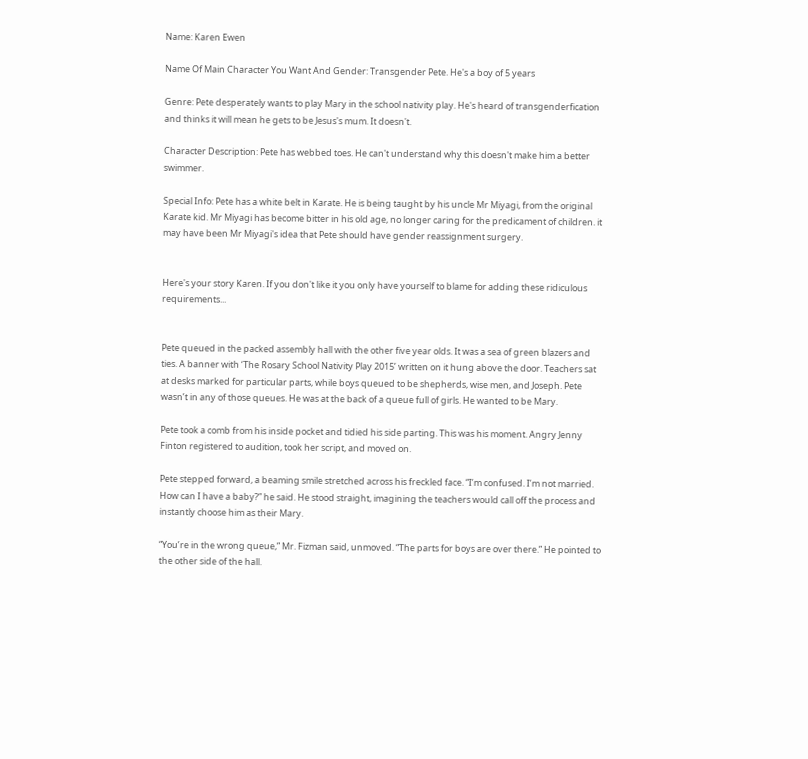Name: Karen Ewen

Name Of Main Character You Want And Gender: Transgender Pete. He's a boy of 5 years

Genre: Pete desperately wants to play Mary in the school nativity play. He's heard of transgenderfication and thinks it will mean he gets to be Jesus's mum. It doesn't.

Character Description: Pete has webbed toes. He can't understand why this doesn't make him a better swimmer.

Special Info: Pete has a white belt in Karate. He is being taught by his uncle Mr Miyagi, from the original Karate kid. Mr Miyagi has become bitter in his old age, no longer caring for the predicament of children. it may have been Mr Miyagi's idea that Pete should have gender reassignment surgery.


Here's your story Karen. If you don't like it you only have yourself to blame for adding these ridiculous requirements...


Pete queued in the packed assembly hall with the other five year olds. It was a sea of green blazers and ties. A banner with ‘The Rosary School Nativity Play 2015’ written on it hung above the door. Teachers sat at desks marked for particular parts, while boys queued to be shepherds, wise men, and Joseph. Pete wasn’t in any of those queues. He was at the back of a queue full of girls. He wanted to be Mary.

Pete took a comb from his inside pocket and tidied his side parting. This was his moment. Angry Jenny Finton registered to audition, took her script, and moved on.

Pete stepped forward, a beaming smile stretched across his freckled face. “I’m confused. I’m not married. How can I have a baby?” he said. He stood straight, imagining the teachers would call off the process and instantly choose him as their Mary.

“You’re in the wrong queue,” Mr. Fizman said, unmoved. “The parts for boys are over there.” He pointed to the other side of the hall.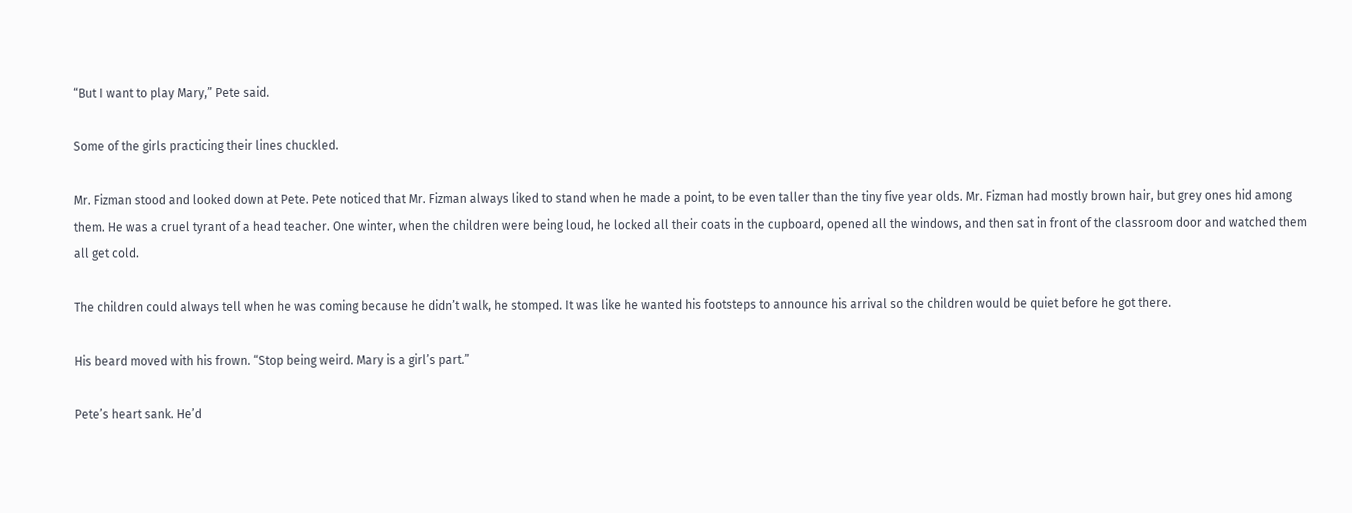“But I want to play Mary,” Pete said.

Some of the girls practicing their lines chuckled.

Mr. Fizman stood and looked down at Pete. Pete noticed that Mr. Fizman always liked to stand when he made a point, to be even taller than the tiny five year olds. Mr. Fizman had mostly brown hair, but grey ones hid among them. He was a cruel tyrant of a head teacher. One winter, when the children were being loud, he locked all their coats in the cupboard, opened all the windows, and then sat in front of the classroom door and watched them all get cold.

The children could always tell when he was coming because he didn’t walk, he stomped. It was like he wanted his footsteps to announce his arrival so the children would be quiet before he got there.

His beard moved with his frown. “Stop being weird. Mary is a girl’s part.”

Pete’s heart sank. He’d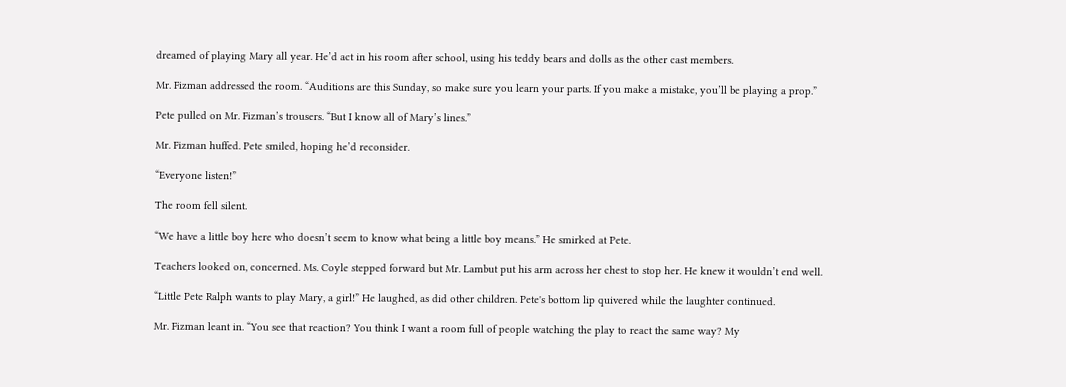dreamed of playing Mary all year. He’d act in his room after school, using his teddy bears and dolls as the other cast members.

Mr. Fizman addressed the room. “Auditions are this Sunday, so make sure you learn your parts. If you make a mistake, you’ll be playing a prop.”

Pete pulled on Mr. Fizman’s trousers. “But I know all of Mary’s lines.”

Mr. Fizman huffed. Pete smiled, hoping he’d reconsider.

“Everyone listen!”

The room fell silent.

“We have a little boy here who doesn’t seem to know what being a little boy means.” He smirked at Pete.

Teachers looked on, concerned. Ms. Coyle stepped forward but Mr. Lambut put his arm across her chest to stop her. He knew it wouldn’t end well.

“Little Pete Ralph wants to play Mary, a girl!” He laughed, as did other children. Pete's bottom lip quivered while the laughter continued.

Mr. Fizman leant in. “You see that reaction? You think I want a room full of people watching the play to react the same way? My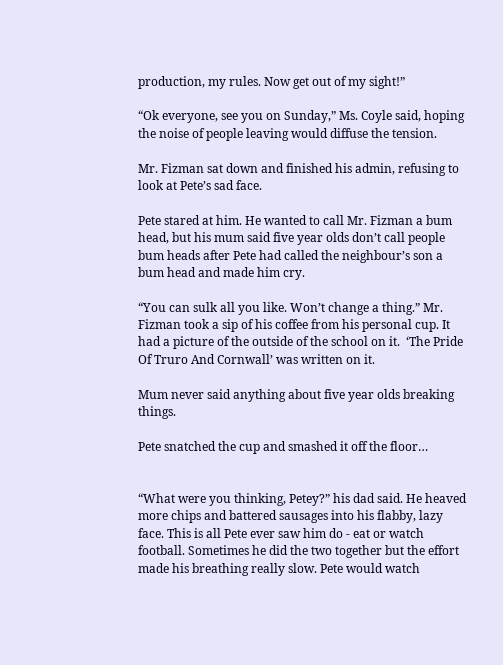production, my rules. Now get out of my sight!”

“Ok everyone, see you on Sunday,” Ms. Coyle said, hoping the noise of people leaving would diffuse the tension.

Mr. Fizman sat down and finished his admin, refusing to look at Pete’s sad face.

Pete stared at him. He wanted to call Mr. Fizman a bum head, but his mum said five year olds don’t call people bum heads after Pete had called the neighbour’s son a bum head and made him cry.

“You can sulk all you like. Won’t change a thing.” Mr. Fizman took a sip of his coffee from his personal cup. It had a picture of the outside of the school on it.  ‘The Pride Of Truro And Cornwall’ was written on it.

Mum never said anything about five year olds breaking things.

Pete snatched the cup and smashed it off the floor…


“What were you thinking, Petey?” his dad said. He heaved more chips and battered sausages into his flabby, lazy face. This is all Pete ever saw him do - eat or watch football. Sometimes he did the two together but the effort made his breathing really slow. Pete would watch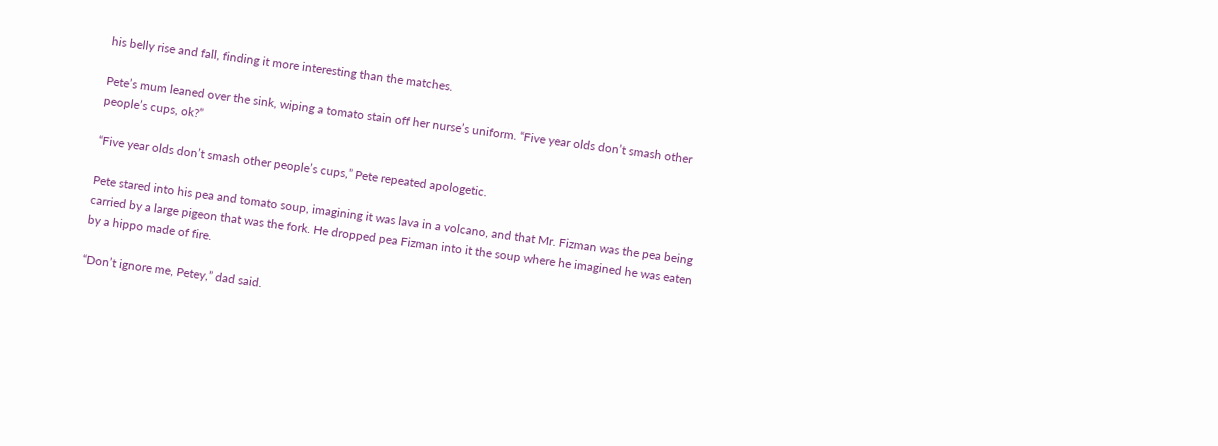his belly rise and fall, finding it more interesting than the matches.

Pete’s mum leaned over the sink, wiping a tomato stain off her nurse’s uniform. “Five year olds don’t smash other people’s cups, ok?”

“Five year olds don’t smash other people’s cups,” Pete repeated apologetic.

Pete stared into his pea and tomato soup, imagining it was lava in a volcano, and that Mr. Fizman was the pea being carried by a large pigeon that was the fork. He dropped pea Fizman into it the soup where he imagined he was eaten by a hippo made of fire.

“Don’t ignore me, Petey,” dad said.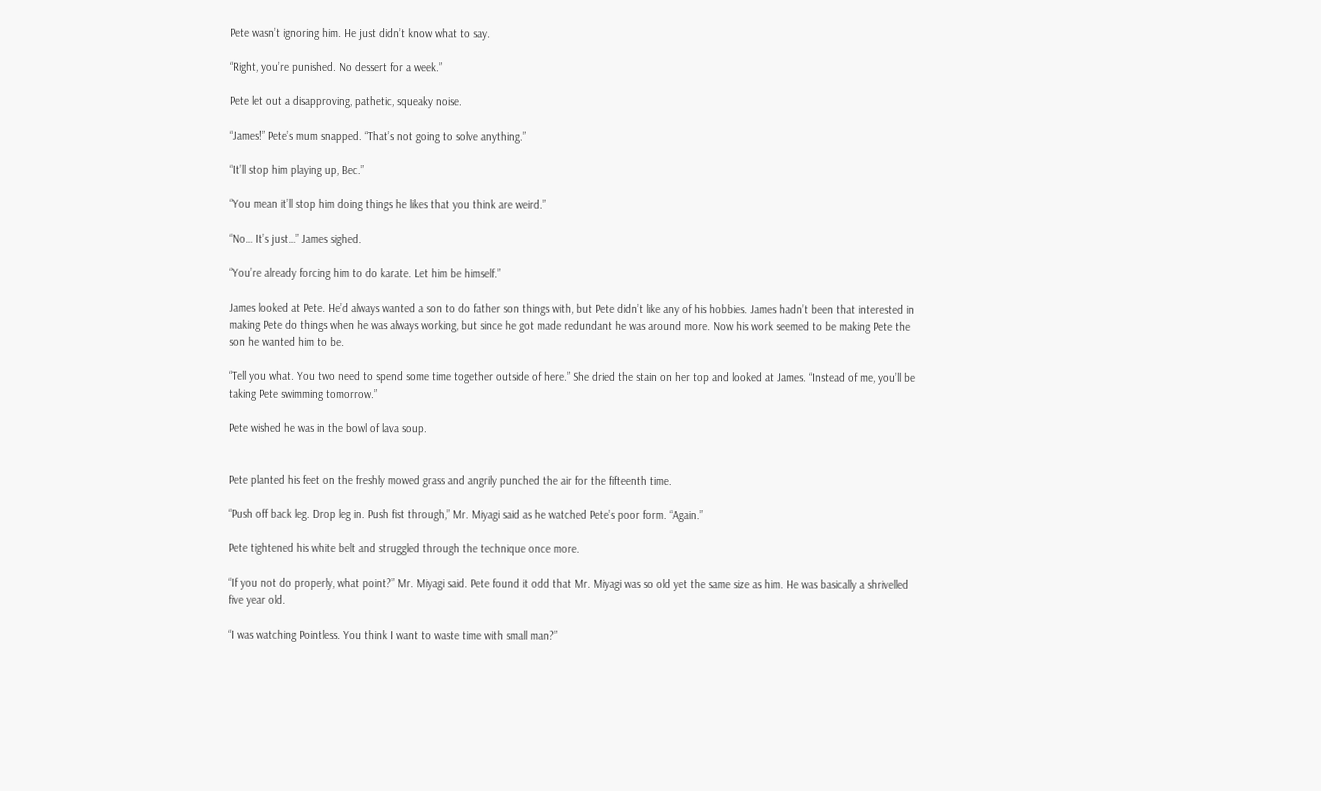Pete wasn’t ignoring him. He just didn’t know what to say.

“Right, you’re punished. No dessert for a week.”

Pete let out a disapproving, pathetic, squeaky noise.

“James!” Pete’s mum snapped. “That’s not going to solve anything.”

“It’ll stop him playing up, Bec.”

“You mean it’ll stop him doing things he likes that you think are weird.”

“No… It’s just…” James sighed.

“You’re already forcing him to do karate. Let him be himself.”

James looked at Pete. He’d always wanted a son to do father son things with, but Pete didn’t like any of his hobbies. James hadn’t been that interested in making Pete do things when he was always working, but since he got made redundant he was around more. Now his work seemed to be making Pete the son he wanted him to be.

“Tell you what. You two need to spend some time together outside of here.” She dried the stain on her top and looked at James. “Instead of me, you’ll be taking Pete swimming tomorrow.”

Pete wished he was in the bowl of lava soup.


Pete planted his feet on the freshly mowed grass and angrily punched the air for the fifteenth time.

“Push off back leg. Drop leg in. Push fist through,” Mr. Miyagi said as he watched Pete’s poor form. “Again.”

Pete tightened his white belt and struggled through the technique once more.

“If you not do properly, what point?” Mr. Miyagi said. Pete found it odd that Mr. Miyagi was so old yet the same size as him. He was basically a shrivelled five year old.

“I was watching Pointless. You think I want to waste time with small man?”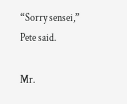“Sorry sensei,” Pete said.

Mr.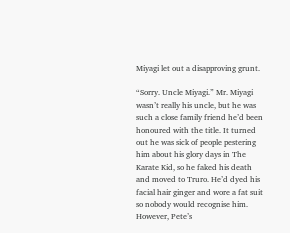Miyagi let out a disapproving grunt.

“Sorry. Uncle Miyagi.” Mr. Miyagi wasn’t really his uncle, but he was such a close family friend he’d been honoured with the title. It turned out he was sick of people pestering him about his glory days in The Karate Kid, so he faked his death and moved to Truro. He’d dyed his facial hair ginger and wore a fat suit so nobody would recognise him. However, Pete’s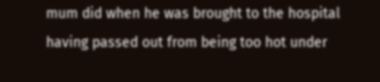mum did when he was brought to the hospital having passed out from being too hot under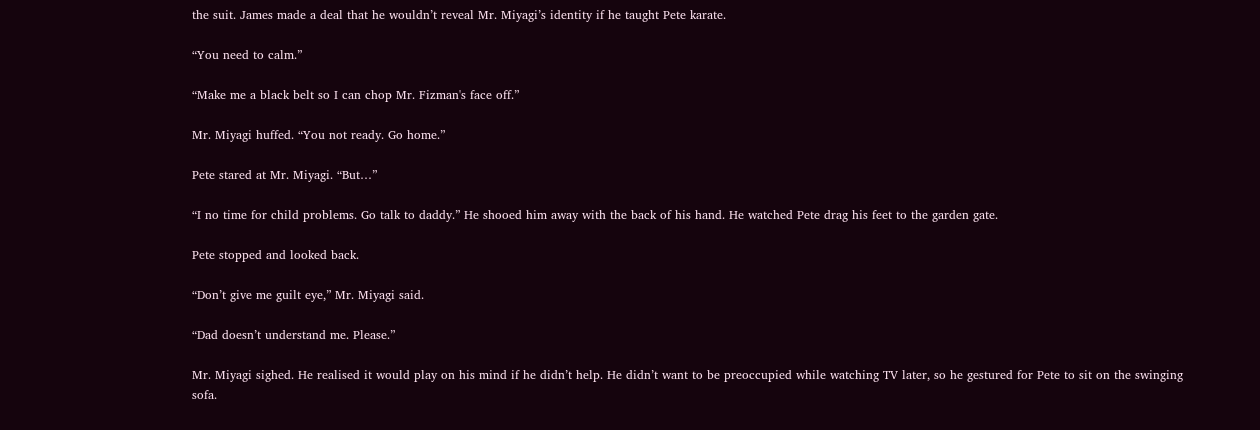the suit. James made a deal that he wouldn’t reveal Mr. Miyagi’s identity if he taught Pete karate.

“You need to calm.”

“Make me a black belt so I can chop Mr. Fizman's face off.”

Mr. Miyagi huffed. “You not ready. Go home.”

Pete stared at Mr. Miyagi. “But…”

“I no time for child problems. Go talk to daddy.” He shooed him away with the back of his hand. He watched Pete drag his feet to the garden gate.

Pete stopped and looked back.

“Don’t give me guilt eye,” Mr. Miyagi said.

“Dad doesn’t understand me. Please.”

Mr. Miyagi sighed. He realised it would play on his mind if he didn’t help. He didn’t want to be preoccupied while watching TV later, so he gestured for Pete to sit on the swinging sofa.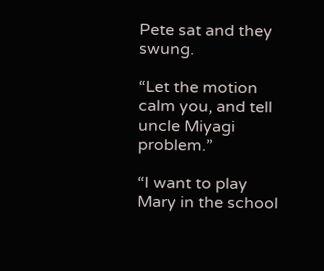Pete sat and they swung.

“Let the motion calm you, and tell uncle Miyagi problem.”

“I want to play Mary in the school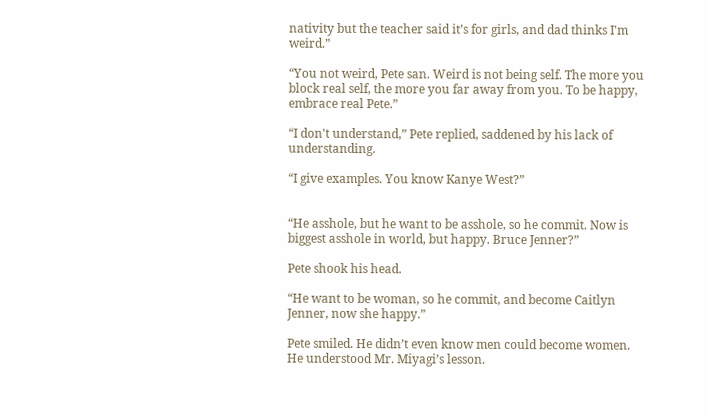nativity but the teacher said it’s for girls, and dad thinks I'm weird.”

“You not weird, Pete san. Weird is not being self. The more you block real self, the more you far away from you. To be happy, embrace real Pete.”

“I don't understand,” Pete replied, saddened by his lack of understanding.

“I give examples. You know Kanye West?”


“He asshole, but he want to be asshole, so he commit. Now is biggest asshole in world, but happy. Bruce Jenner?”

Pete shook his head.

“He want to be woman, so he commit, and become Caitlyn Jenner, now she happy.”

Pete smiled. He didn’t even know men could become women. He understood Mr. Miyagi’s lesson.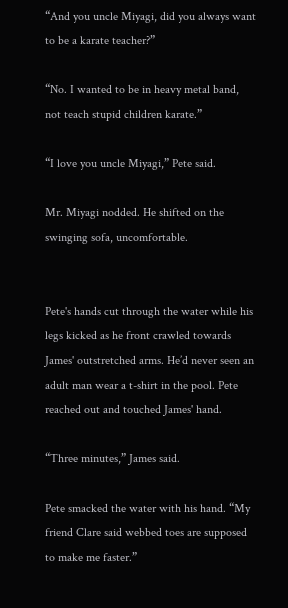“And you uncle Miyagi, did you always want to be a karate teacher?”

“No. I wanted to be in heavy metal band, not teach stupid children karate.”

“I love you uncle Miyagi,” Pete said.

Mr. Miyagi nodded. He shifted on the swinging sofa, uncomfortable.


Pete's hands cut through the water while his legs kicked as he front crawled towards James' outstretched arms. He’d never seen an adult man wear a t-shirt in the pool. Pete reached out and touched James' hand.

“Three minutes,” James said.

Pete smacked the water with his hand. “My friend Clare said webbed toes are supposed to make me faster.”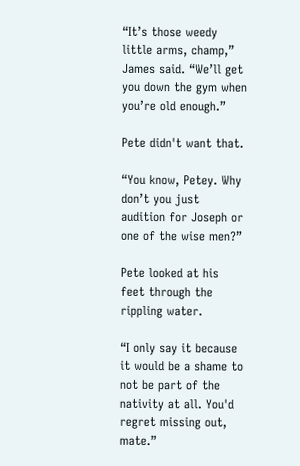“It’s those weedy little arms, champ,” James said. “We’ll get you down the gym when you’re old enough.”

Pete didn't want that.

“You know, Petey. Why don’t you just audition for Joseph or one of the wise men?”

Pete looked at his feet through the rippling water.

“I only say it because it would be a shame to not be part of the nativity at all. You'd regret missing out, mate.”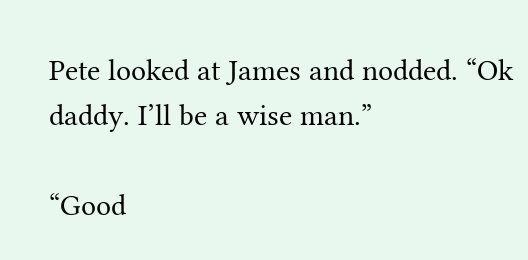Pete looked at James and nodded. “Ok daddy. I’ll be a wise man.”

“Good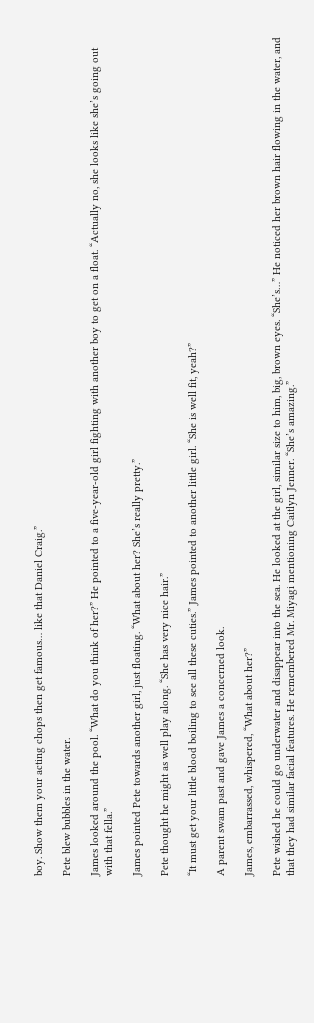boy. Show them your acting chops then get famous… like that Daniel Craig.”

Pete blew bubbles in the water.

James looked around the pool. “What do you think of her?” He pointed to a five-year-old girl fighting with another boy to get on a float. “Actually no, she looks like she’s going out with that fella.”

James pointed Pete towards another girl, just floating. “What about her? She’s really pretty.”

Pete thought he might as well play along. “She has very nice hair.”

“It must get your little blood boiling to see all these cuties.” James pointed to another little girl. “She is well fit, yeah?”

A parent swam past and gave James a concerned look.

James, embarrassed, whispered, “What about her?”

Pete wished he could go underwater and disappear into the sea. He looked at the girl, similar size to him, big, brown eyes. “She’s…” He noticed her brown hair flowing in the water, and that they had similar facial features. He remembered Mr. Miyagi mentioning Caitlyn Jenner. “She’s amazing.”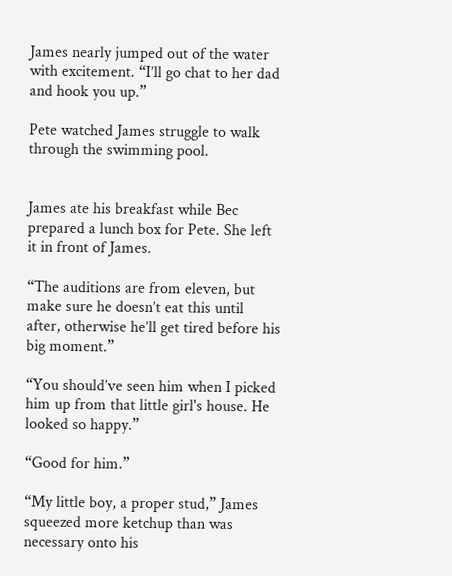James nearly jumped out of the water with excitement. “I’ll go chat to her dad and hook you up.”

Pete watched James struggle to walk through the swimming pool.


James ate his breakfast while Bec prepared a lunch box for Pete. She left it in front of James.

“The auditions are from eleven, but make sure he doesn’t eat this until after, otherwise he’ll get tired before his big moment.”

“You should’ve seen him when I picked him up from that little girl's house. He looked so happy.”

“Good for him.”

“My little boy, a proper stud,” James squeezed more ketchup than was necessary onto his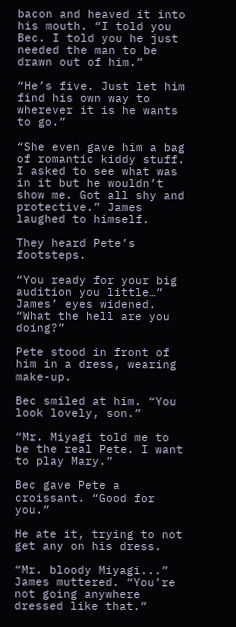bacon and heaved it into his mouth. “I told you Bec. I told you he just needed the man to be drawn out of him.”

“He’s five. Just let him find his own way to wherever it is he wants to go.”

“She even gave him a bag of romantic kiddy stuff. I asked to see what was in it but he wouldn’t show me. Got all shy and protective.” James laughed to himself.

They heard Pete’s footsteps.

“You ready for your big audition you little…” James’ eyes widened. “What the hell are you doing?”

Pete stood in front of him in a dress, wearing make-up.

Bec smiled at him. “You look lovely, son.”

“Mr. Miyagi told me to be the real Pete. I want to play Mary.”

Bec gave Pete a croissant. “Good for you.”

He ate it, trying to not get any on his dress.

“Mr. bloody Miyagi...” James muttered. “You’re not going anywhere dressed like that.”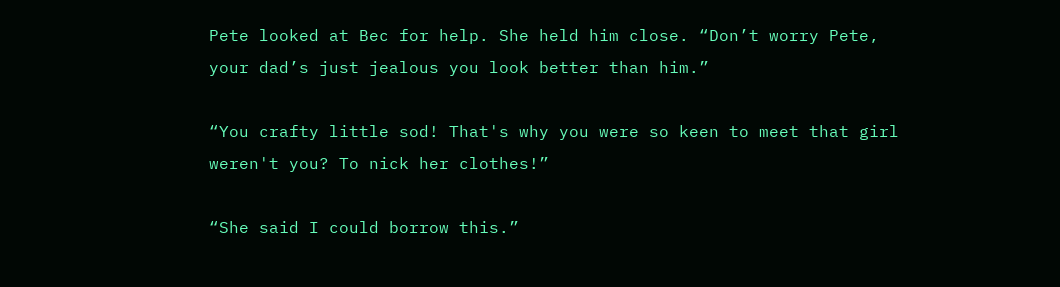Pete looked at Bec for help. She held him close. “Don’t worry Pete, your dad’s just jealous you look better than him.”

“You crafty little sod! That's why you were so keen to meet that girl weren't you? To nick her clothes!”

“She said I could borrow this.”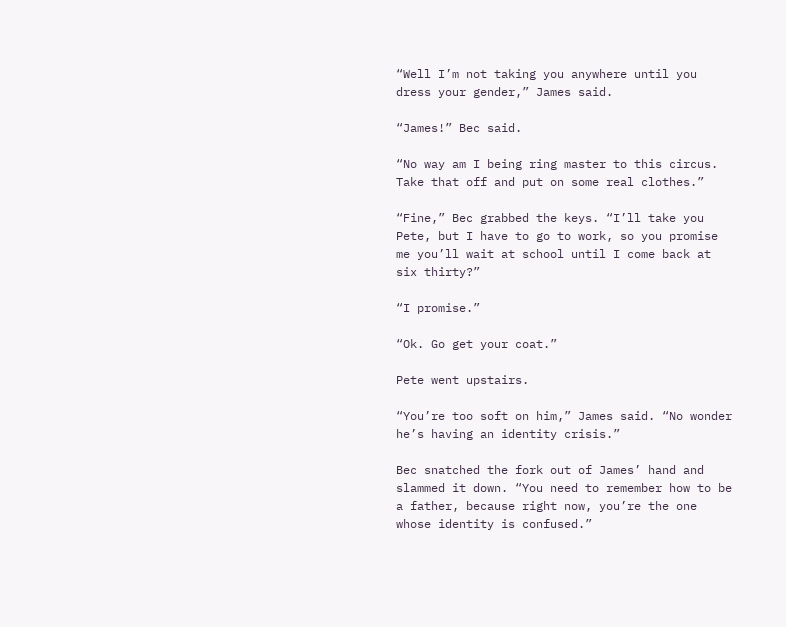“Well I’m not taking you anywhere until you dress your gender,” James said.

“James!” Bec said.

“No way am I being ring master to this circus. Take that off and put on some real clothes.”

“Fine,” Bec grabbed the keys. “I’ll take you Pete, but I have to go to work, so you promise me you’ll wait at school until I come back at six thirty?”

“I promise.”

“Ok. Go get your coat.”

Pete went upstairs.

“You’re too soft on him,” James said. “No wonder he’s having an identity crisis.”

Bec snatched the fork out of James’ hand and slammed it down. “You need to remember how to be a father, because right now, you’re the one whose identity is confused.”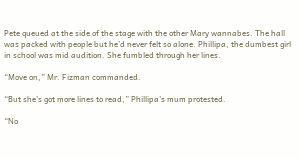Pete queued at the side of the stage with the other Mary wannabes. The hall was packed with people but he’d never felt so alone. Phillipa, the dumbest girl in school was mid audition. She fumbled through her lines.

“Move on,” Mr. Fizman commanded.

“But she’s got more lines to read,” Phillipa’s mum protested.

“No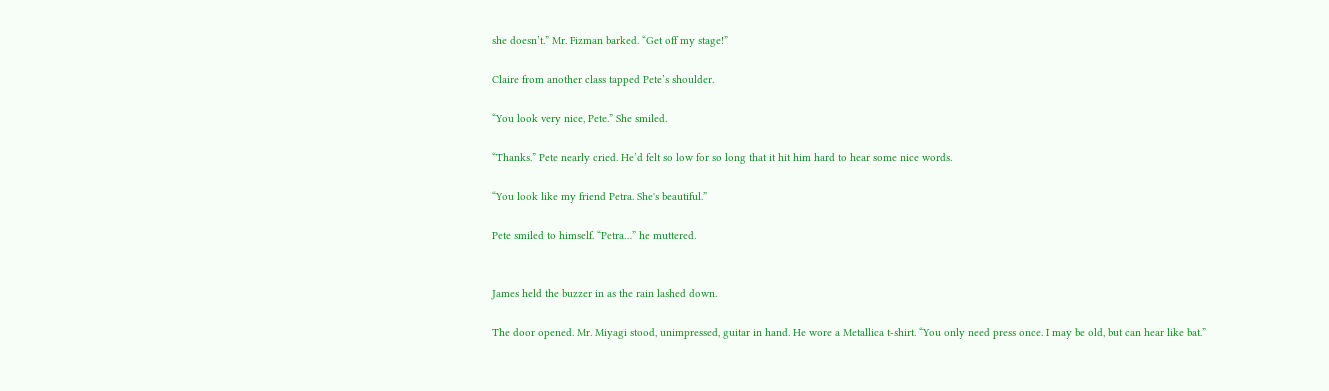she doesn’t.” Mr. Fizman barked. “Get off my stage!”

Claire from another class tapped Pete’s shoulder.

“You look very nice, Pete.” She smiled.

“Thanks.” Pete nearly cried. He’d felt so low for so long that it hit him hard to hear some nice words.

“You look like my friend Petra. She's beautiful.”

Pete smiled to himself. “Petra…” he muttered.


James held the buzzer in as the rain lashed down.

The door opened. Mr. Miyagi stood, unimpressed, guitar in hand. He wore a Metallica t-shirt. “You only need press once. I may be old, but can hear like bat.”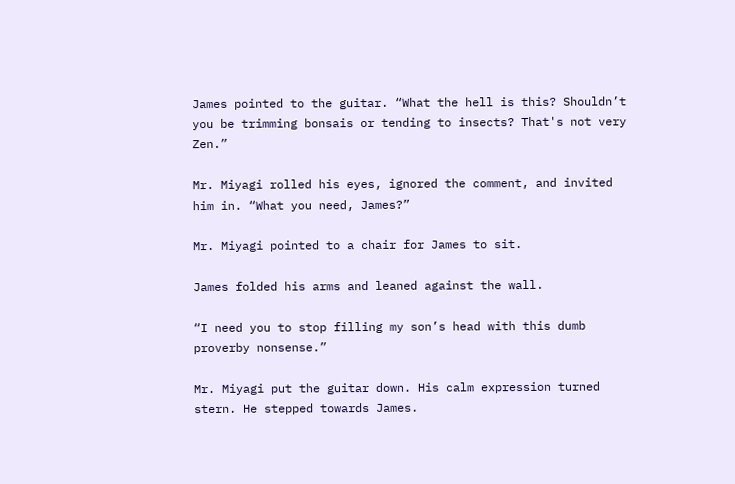James pointed to the guitar. “What the hell is this? Shouldn’t you be trimming bonsais or tending to insects? That's not very Zen.”

Mr. Miyagi rolled his eyes, ignored the comment, and invited him in. “What you need, James?”

Mr. Miyagi pointed to a chair for James to sit.

James folded his arms and leaned against the wall.

“I need you to stop filling my son’s head with this dumb proverby nonsense.”

Mr. Miyagi put the guitar down. His calm expression turned stern. He stepped towards James.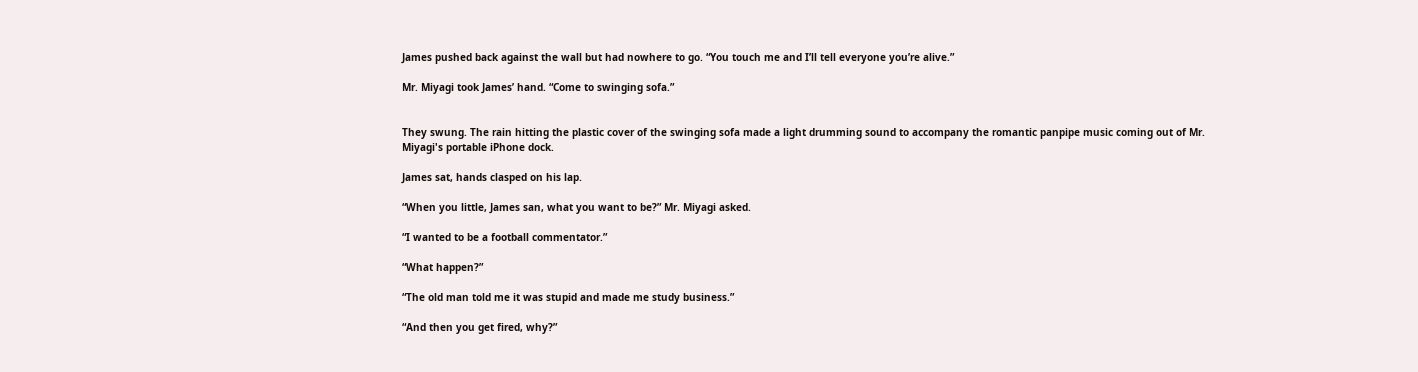James pushed back against the wall but had nowhere to go. “You touch me and I’ll tell everyone you’re alive.”

Mr. Miyagi took James’ hand. “Come to swinging sofa.”


They swung. The rain hitting the plastic cover of the swinging sofa made a light drumming sound to accompany the romantic panpipe music coming out of Mr. Miyagi's portable iPhone dock.

James sat, hands clasped on his lap.

“When you little, James san, what you want to be?” Mr. Miyagi asked.

“I wanted to be a football commentator.”

“What happen?”

“The old man told me it was stupid and made me study business.”

“And then you get fired, why?”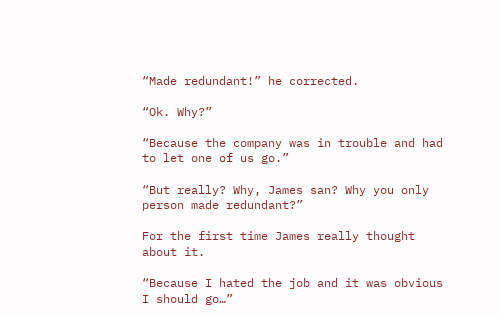“Made redundant!” he corrected.

“Ok. Why?”

“Because the company was in trouble and had to let one of us go.”

“But really? Why, James san? Why you only person made redundant?”

For the first time James really thought about it.

“Because I hated the job and it was obvious I should go…”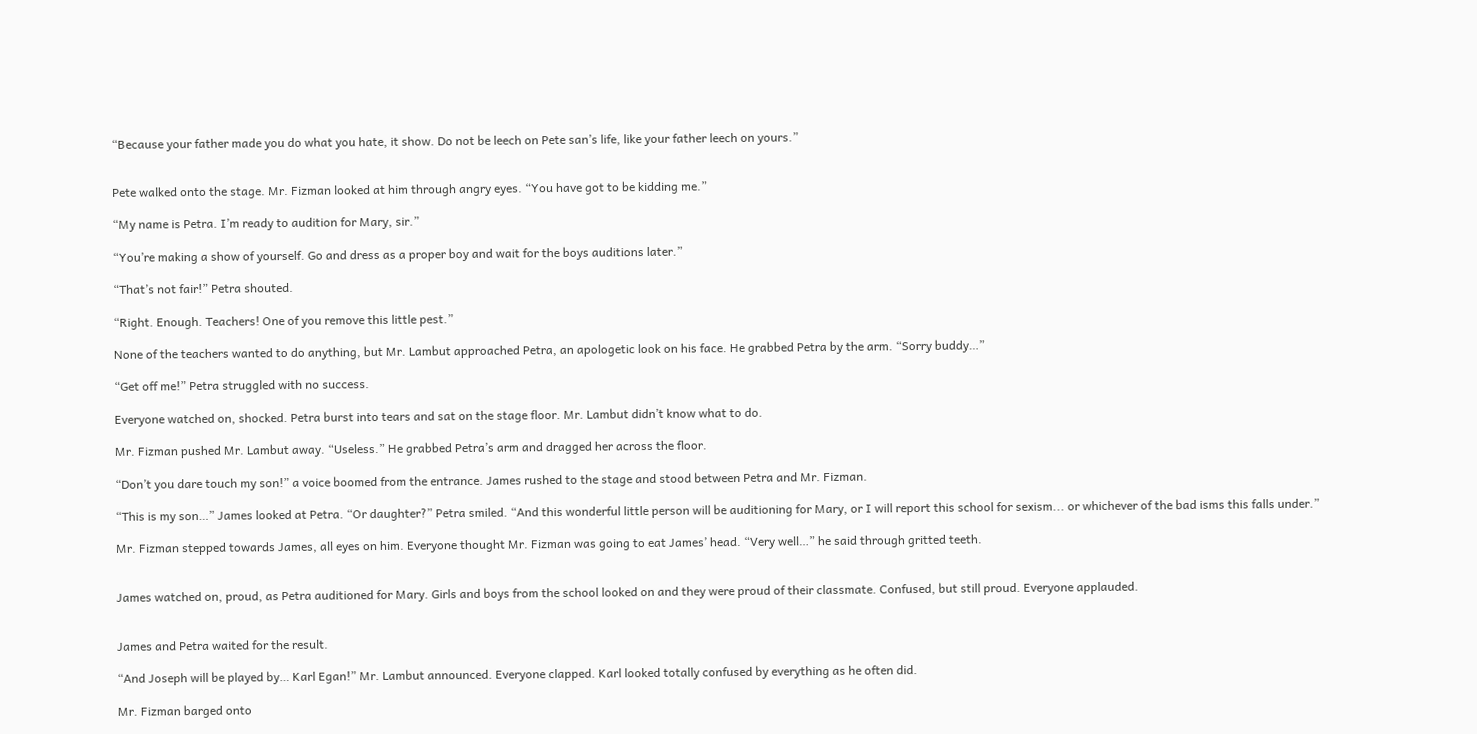“Because your father made you do what you hate, it show. Do not be leech on Pete san’s life, like your father leech on yours.”


Pete walked onto the stage. Mr. Fizman looked at him through angry eyes. “You have got to be kidding me.”

“My name is Petra. I’m ready to audition for Mary, sir.”

“You’re making a show of yourself. Go and dress as a proper boy and wait for the boys auditions later.”

“That’s not fair!” Petra shouted.

“Right. Enough. Teachers! One of you remove this little pest.”

None of the teachers wanted to do anything, but Mr. Lambut approached Petra, an apologetic look on his face. He grabbed Petra by the arm. “Sorry buddy…”

“Get off me!” Petra struggled with no success.

Everyone watched on, shocked. Petra burst into tears and sat on the stage floor. Mr. Lambut didn’t know what to do.

Mr. Fizman pushed Mr. Lambut away. “Useless.” He grabbed Petra’s arm and dragged her across the floor.

“Don’t you dare touch my son!” a voice boomed from the entrance. James rushed to the stage and stood between Petra and Mr. Fizman.

“This is my son…” James looked at Petra. “Or daughter?” Petra smiled. “And this wonderful little person will be auditioning for Mary, or I will report this school for sexism... or whichever of the bad isms this falls under.”

Mr. Fizman stepped towards James, all eyes on him. Everyone thought Mr. Fizman was going to eat James’ head. “Very well…” he said through gritted teeth.


James watched on, proud, as Petra auditioned for Mary. Girls and boys from the school looked on and they were proud of their classmate. Confused, but still proud. Everyone applauded.


James and Petra waited for the result.

“And Joseph will be played by… Karl Egan!” Mr. Lambut announced. Everyone clapped. Karl looked totally confused by everything as he often did.

Mr. Fizman barged onto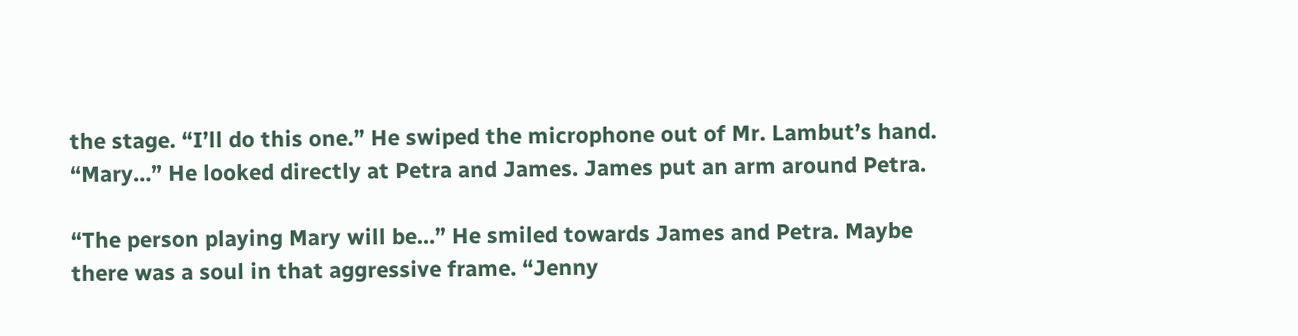the stage. “I’ll do this one.” He swiped the microphone out of Mr. Lambut’s hand. “Mary…” He looked directly at Petra and James. James put an arm around Petra.

“The person playing Mary will be…” He smiled towards James and Petra. Maybe there was a soul in that aggressive frame. “Jenny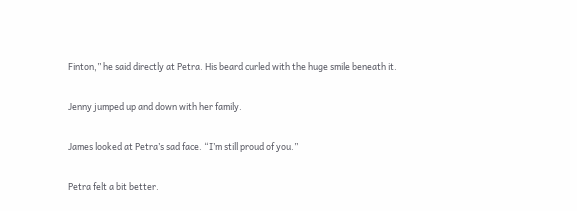Finton,” he said directly at Petra. His beard curled with the huge smile beneath it.

Jenny jumped up and down with her family.

James looked at Petra’s sad face. “I’m still proud of you.”

Petra felt a bit better.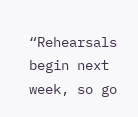“Rehearsals begin next week, so go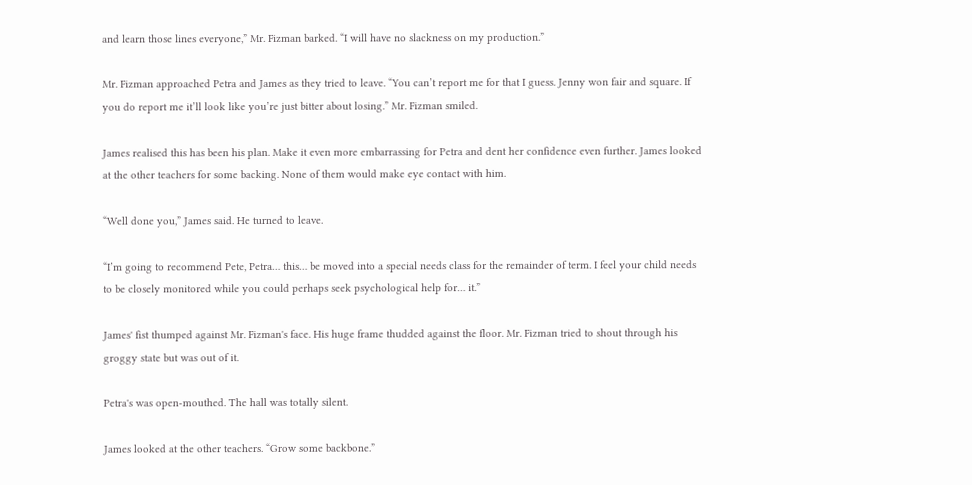and learn those lines everyone,” Mr. Fizman barked. “I will have no slackness on my production.”

Mr. Fizman approached Petra and James as they tried to leave. “You can’t report me for that I guess. Jenny won fair and square. If you do report me it’ll look like you’re just bitter about losing.” Mr. Fizman smiled.

James realised this has been his plan. Make it even more embarrassing for Petra and dent her confidence even further. James looked at the other teachers for some backing. None of them would make eye contact with him.

“Well done you,” James said. He turned to leave.

“I’m going to recommend Pete, Petra… this… be moved into a special needs class for the remainder of term. I feel your child needs to be closely monitored while you could perhaps seek psychological help for… it.”

James' fist thumped against Mr. Fizman's face. His huge frame thudded against the floor. Mr. Fizman tried to shout through his groggy state but was out of it.

Petra's was open-mouthed. The hall was totally silent.

James looked at the other teachers. “Grow some backbone.”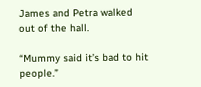James and Petra walked out of the hall.

“Mummy said it’s bad to hit people.”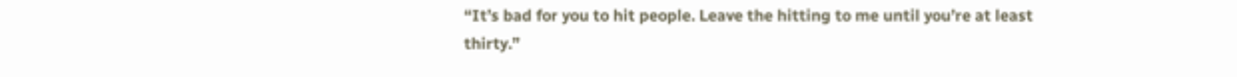“It’s bad for you to hit people. Leave the hitting to me until you’re at least thirty.”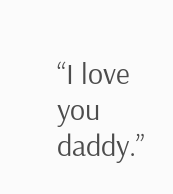“I love you daddy.”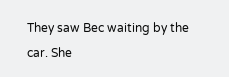They saw Bec waiting by the car. She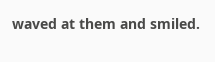waved at them and smiled.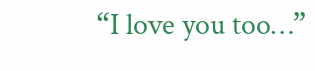“I love you too…”